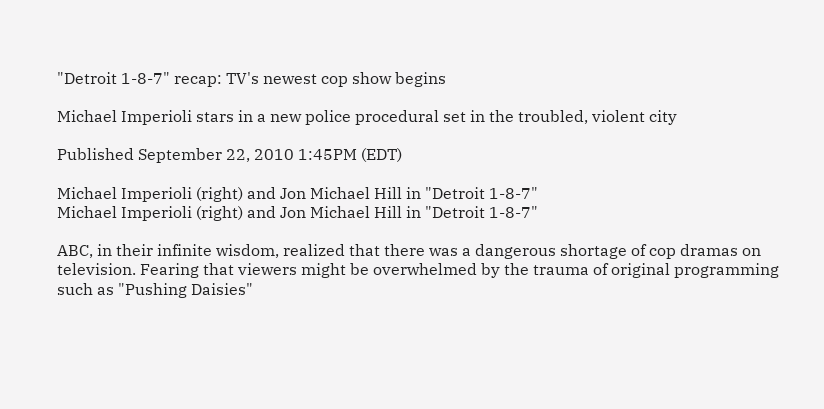"Detroit 1-8-7" recap: TV's newest cop show begins

Michael Imperioli stars in a new police procedural set in the troubled, violent city

Published September 22, 2010 1:45PM (EDT)

Michael Imperioli (right) and Jon Michael Hill in "Detroit 1-8-7"
Michael Imperioli (right) and Jon Michael Hill in "Detroit 1-8-7"

ABC, in their infinite wisdom, realized that there was a dangerous shortage of cop dramas on television. Fearing that viewers might be overwhelmed by the trauma of original programming such as "Pushing Daisies"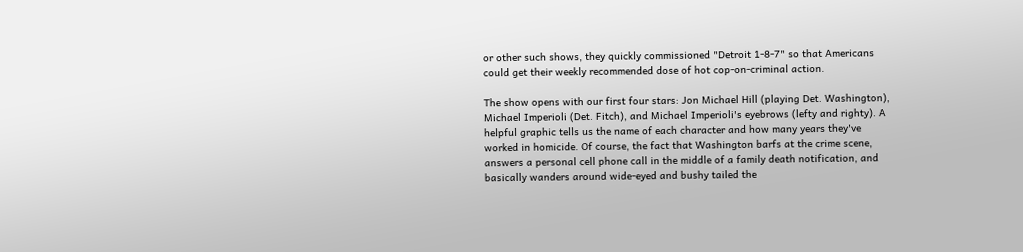or other such shows, they quickly commissioned "Detroit 1-8-7" so that Americans could get their weekly recommended dose of hot cop-on-criminal action.

The show opens with our first four stars: Jon Michael Hill (playing Det. Washington), Michael Imperioli (Det. Fitch), and Michael Imperioli's eyebrows (lefty and righty). A helpful graphic tells us the name of each character and how many years they've worked in homicide. Of course, the fact that Washington barfs at the crime scene, answers a personal cell phone call in the middle of a family death notification, and basically wanders around wide-eyed and bushy tailed the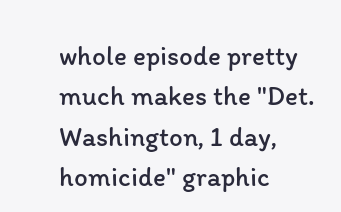whole episode pretty much makes the "Det. Washington, 1 day, homicide" graphic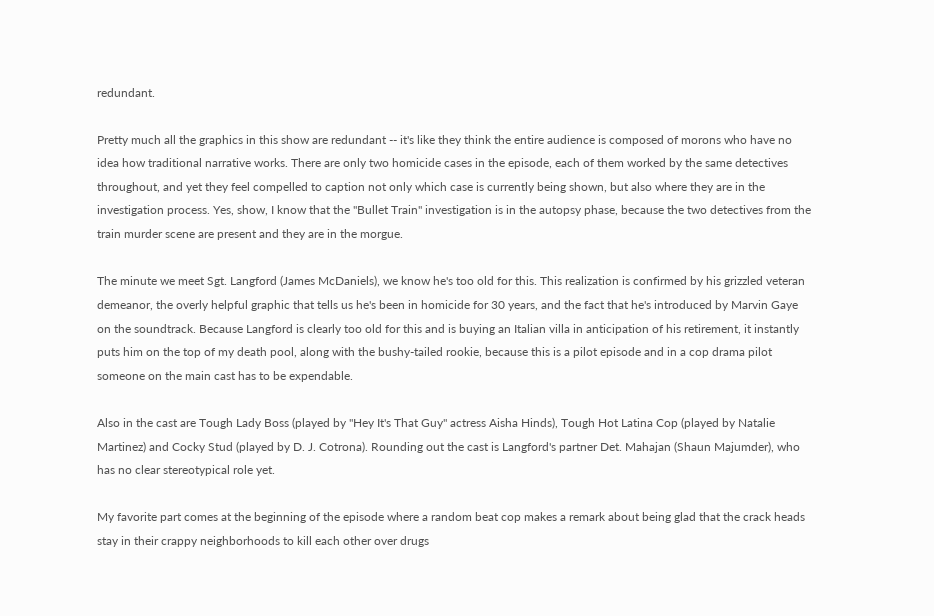redundant.

Pretty much all the graphics in this show are redundant -- it's like they think the entire audience is composed of morons who have no idea how traditional narrative works. There are only two homicide cases in the episode, each of them worked by the same detectives throughout, and yet they feel compelled to caption not only which case is currently being shown, but also where they are in the investigation process. Yes, show, I know that the "Bullet Train" investigation is in the autopsy phase, because the two detectives from the train murder scene are present and they are in the morgue.

The minute we meet Sgt. Langford (James McDaniels), we know he's too old for this. This realization is confirmed by his grizzled veteran demeanor, the overly helpful graphic that tells us he's been in homicide for 30 years, and the fact that he's introduced by Marvin Gaye on the soundtrack. Because Langford is clearly too old for this and is buying an Italian villa in anticipation of his retirement, it instantly puts him on the top of my death pool, along with the bushy-tailed rookie, because this is a pilot episode and in a cop drama pilot someone on the main cast has to be expendable.

Also in the cast are Tough Lady Boss (played by "Hey It's That Guy" actress Aisha Hinds), Tough Hot Latina Cop (played by Natalie Martinez) and Cocky Stud (played by D. J. Cotrona). Rounding out the cast is Langford's partner Det. Mahajan (Shaun Majumder), who has no clear stereotypical role yet.

My favorite part comes at the beginning of the episode where a random beat cop makes a remark about being glad that the crack heads stay in their crappy neighborhoods to kill each other over drugs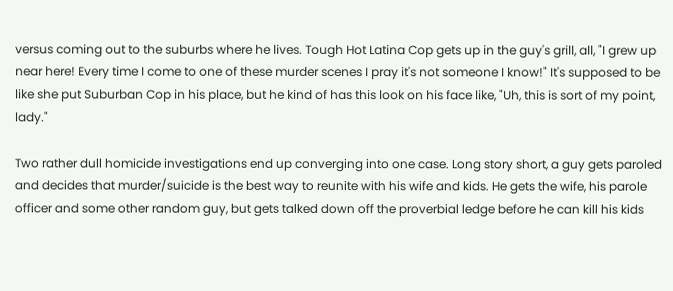versus coming out to the suburbs where he lives. Tough Hot Latina Cop gets up in the guy's grill, all, "I grew up near here! Every time I come to one of these murder scenes I pray it's not someone I know!" It's supposed to be like she put Suburban Cop in his place, but he kind of has this look on his face like, "Uh, this is sort of my point, lady."

Two rather dull homicide investigations end up converging into one case. Long story short, a guy gets paroled and decides that murder/suicide is the best way to reunite with his wife and kids. He gets the wife, his parole officer and some other random guy, but gets talked down off the proverbial ledge before he can kill his kids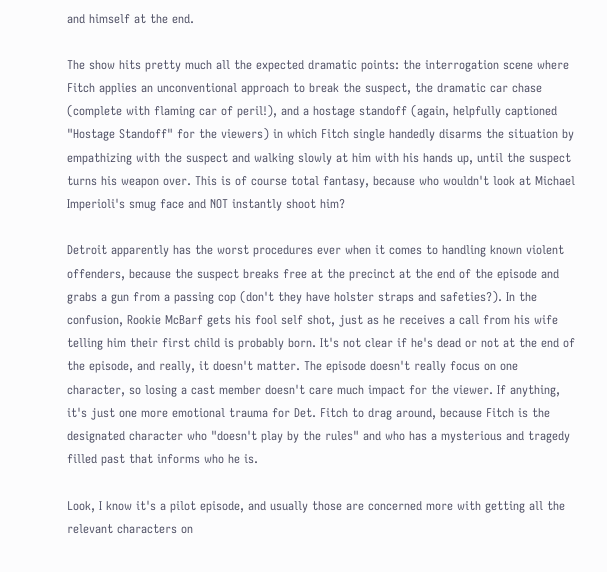and himself at the end.

The show hits pretty much all the expected dramatic points: the interrogation scene where Fitch applies an unconventional approach to break the suspect, the dramatic car chase (complete with flaming car of peril!), and a hostage standoff (again, helpfully captioned "Hostage Standoff" for the viewers) in which Fitch single handedly disarms the situation by empathizing with the suspect and walking slowly at him with his hands up, until the suspect turns his weapon over. This is of course total fantasy, because who wouldn't look at Michael Imperioli's smug face and NOT instantly shoot him?

Detroit apparently has the worst procedures ever when it comes to handling known violent offenders, because the suspect breaks free at the precinct at the end of the episode and grabs a gun from a passing cop (don't they have holster straps and safeties?). In the confusion, Rookie McBarf gets his fool self shot, just as he receives a call from his wife telling him their first child is probably born. It's not clear if he's dead or not at the end of the episode, and really, it doesn't matter. The episode doesn't really focus on one character, so losing a cast member doesn't care much impact for the viewer. If anything, it's just one more emotional trauma for Det. Fitch to drag around, because Fitch is the designated character who "doesn't play by the rules" and who has a mysterious and tragedy filled past that informs who he is.

Look, I know it's a pilot episode, and usually those are concerned more with getting all the relevant characters on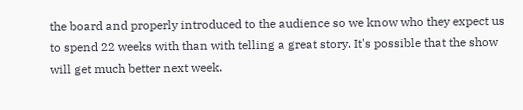the board and properly introduced to the audience so we know who they expect us to spend 22 weeks with than with telling a great story. It's possible that the show will get much better next week.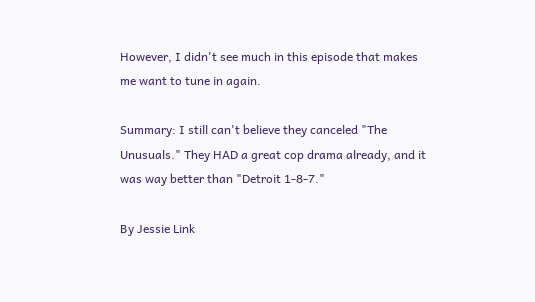However, I didn't see much in this episode that makes me want to tune in again.

Summary: I still can't believe they canceled "The Unusuals." They HAD a great cop drama already, and it was way better than "Detroit 1-8-7."

By Jessie Link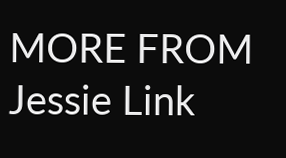MORE FROM Jessie Link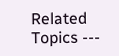Related Topics ---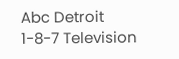Abc Detroit 1-8-7 Television